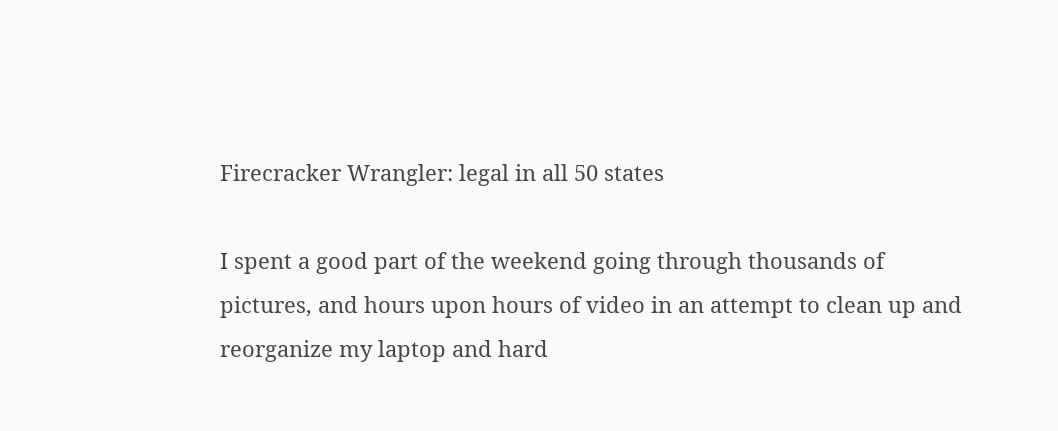Firecracker Wrangler: legal in all 50 states

I spent a good part of the weekend going through thousands of pictures, and hours upon hours of video in an attempt to clean up and reorganize my laptop and hard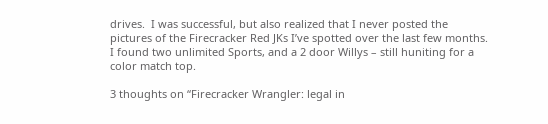drives.  I was successful, but also realized that I never posted the pictures of the Firecracker Red JKs I’ve spotted over the last few months.  I found two unlimited Sports, and a 2 door Willys – still huniting for a color match top.

3 thoughts on “Firecracker Wrangler: legal in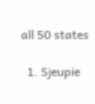all 50 states

  1. Sjeupie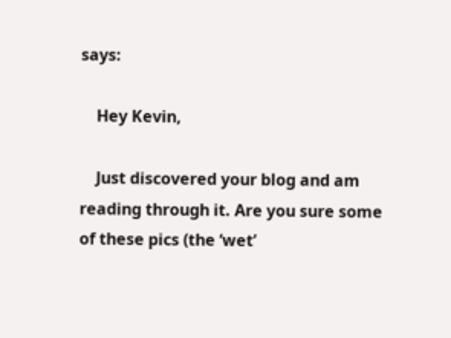says:

    Hey Kevin,

    Just discovered your blog and am reading through it. Are you sure some of these pics (the ‘wet’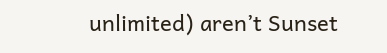unlimited) aren’t Sunset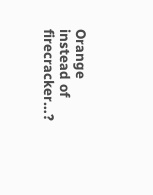Orange instead of firecracker…?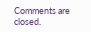Comments are closed.